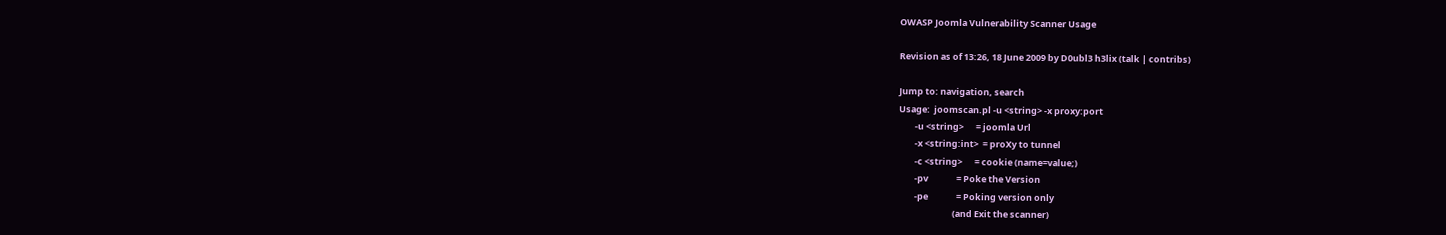OWASP Joomla Vulnerability Scanner Usage

Revision as of 13:26, 18 June 2009 by D0ubl3 h3lix (talk | contribs)

Jump to: navigation, search
Usage:  joomscan.pl -u <string> -x proxy:port
        -u <string>      = joomla Url
        -x <string:int>  = proXy to tunnel
        -c <string>      = cookie (name=value;)
        -pv              = Poke the Version
        -pe              = Poking version only
                           (and Exit the scanner)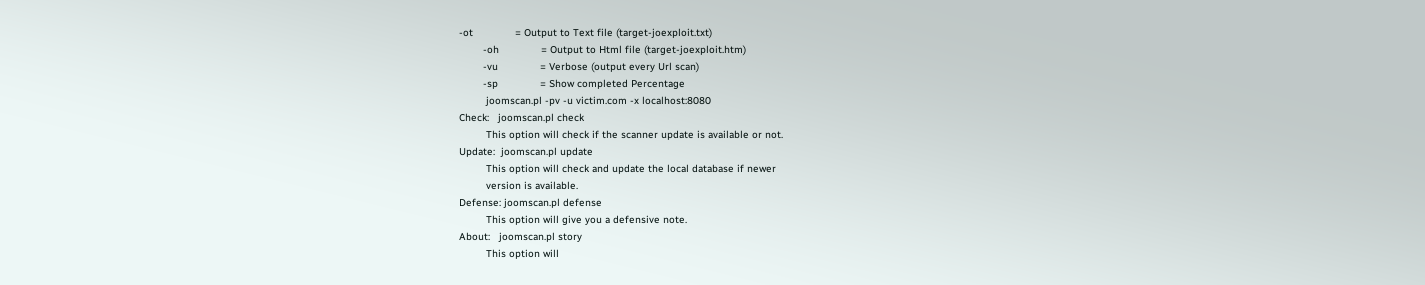-ot              = Output to Text file (target-joexploit.txt)
        -oh              = Output to Html file (target-joexploit.htm)
        -vu              = Verbose (output every Url scan)
        -sp              = Show completed Percentage
         joomscan.pl -pv -u victim.com -x localhost:8080
Check:   joomscan.pl check
         This option will check if the scanner update is available or not.
Update:  joomscan.pl update
         This option will check and update the local database if newer
         version is available.
Defense: joomscan.pl defense
         This option will give you a defensive note.
About:   joomscan.pl story
         This option will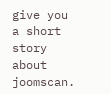give you a short story about joomscan.